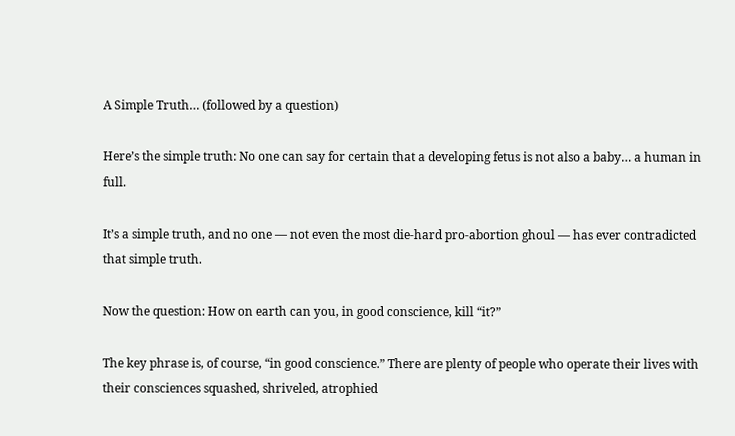A Simple Truth… (followed by a question)

Here’s the simple truth: No one can say for certain that a developing fetus is not also a baby… a human in full.

It’s a simple truth, and no one — not even the most die-hard pro-abortion ghoul — has ever contradicted that simple truth.

Now the question: How on earth can you, in good conscience, kill “it?”

The key phrase is, of course, “in good conscience.” There are plenty of people who operate their lives with their consciences squashed, shriveled, atrophied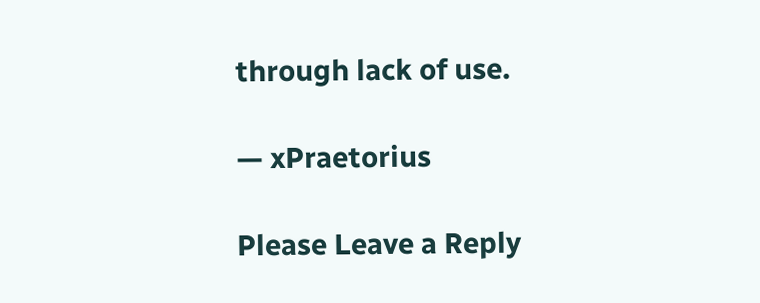through lack of use.

— xPraetorius

Please Leave a Reply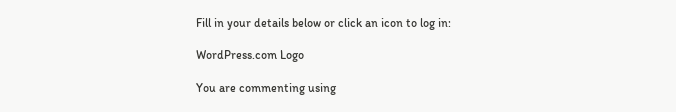Fill in your details below or click an icon to log in:

WordPress.com Logo

You are commenting using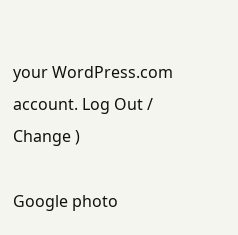your WordPress.com account. Log Out /  Change )

Google photo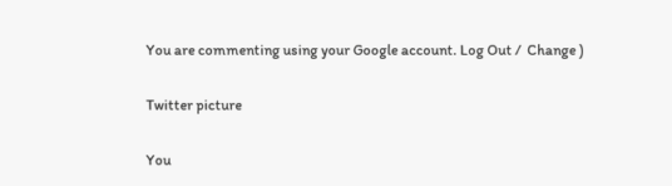You are commenting using your Google account. Log Out /  Change )

Twitter picture

You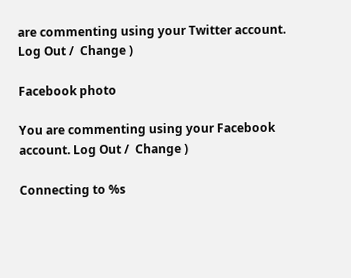are commenting using your Twitter account. Log Out /  Change )

Facebook photo

You are commenting using your Facebook account. Log Out /  Change )

Connecting to %s